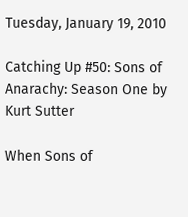Tuesday, January 19, 2010

Catching Up #50: Sons of Anarachy: Season One by Kurt Sutter

When Sons of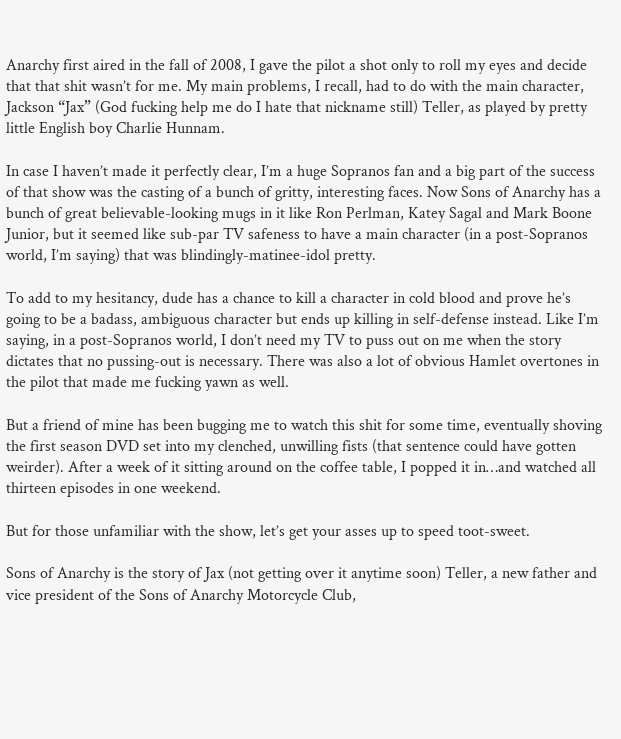Anarchy first aired in the fall of 2008, I gave the pilot a shot only to roll my eyes and decide that that shit wasn’t for me. My main problems, I recall, had to do with the main character, Jackson “Jax” (God fucking help me do I hate that nickname still) Teller, as played by pretty little English boy Charlie Hunnam.

In case I haven’t made it perfectly clear, I’m a huge Sopranos fan and a big part of the success of that show was the casting of a bunch of gritty, interesting faces. Now Sons of Anarchy has a bunch of great believable-looking mugs in it like Ron Perlman, Katey Sagal and Mark Boone Junior, but it seemed like sub-par TV safeness to have a main character (in a post-Sopranos world, I’m saying) that was blindingly-matinee-idol pretty.

To add to my hesitancy, dude has a chance to kill a character in cold blood and prove he’s going to be a badass, ambiguous character but ends up killing in self-defense instead. Like I’m saying, in a post-Sopranos world, I don’t need my TV to puss out on me when the story dictates that no pussing-out is necessary. There was also a lot of obvious Hamlet overtones in the pilot that made me fucking yawn as well.

But a friend of mine has been bugging me to watch this shit for some time, eventually shoving the first season DVD set into my clenched, unwilling fists (that sentence could have gotten weirder). After a week of it sitting around on the coffee table, I popped it in…and watched all thirteen episodes in one weekend.

But for those unfamiliar with the show, let’s get your asses up to speed toot-sweet.

Sons of Anarchy is the story of Jax (not getting over it anytime soon) Teller, a new father and vice president of the Sons of Anarchy Motorcycle Club,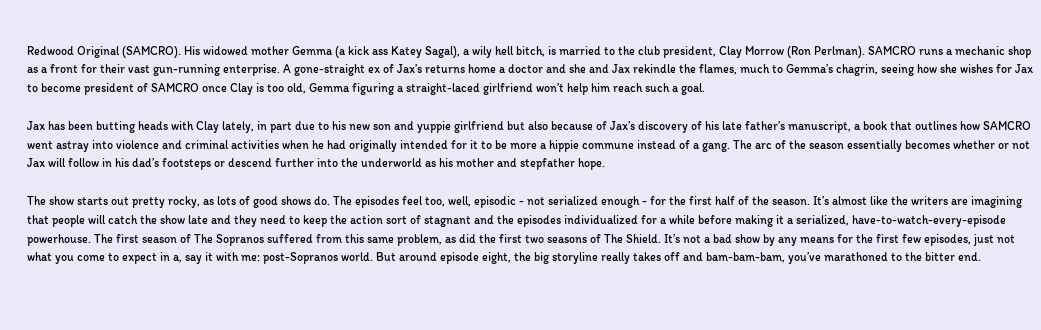Redwood Original (SAMCRO). His widowed mother Gemma (a kick ass Katey Sagal), a wily hell bitch, is married to the club president, Clay Morrow (Ron Perlman). SAMCRO runs a mechanic shop as a front for their vast gun-running enterprise. A gone-straight ex of Jax’s returns home a doctor and she and Jax rekindle the flames, much to Gemma’s chagrin, seeing how she wishes for Jax to become president of SAMCRO once Clay is too old, Gemma figuring a straight-laced girlfriend won’t help him reach such a goal.

Jax has been butting heads with Clay lately, in part due to his new son and yuppie girlfriend but also because of Jax’s discovery of his late father’s manuscript, a book that outlines how SAMCRO went astray into violence and criminal activities when he had originally intended for it to be more a hippie commune instead of a gang. The arc of the season essentially becomes whether or not Jax will follow in his dad’s footsteps or descend further into the underworld as his mother and stepfather hope.

The show starts out pretty rocky, as lots of good shows do. The episodes feel too, well, episodic - not serialized enough - for the first half of the season. It’s almost like the writers are imagining that people will catch the show late and they need to keep the action sort of stagnant and the episodes individualized for a while before making it a serialized, have-to-watch-every-episode powerhouse. The first season of The Sopranos suffered from this same problem, as did the first two seasons of The Shield. It’s not a bad show by any means for the first few episodes, just not what you come to expect in a, say it with me: post-Sopranos world. But around episode eight, the big storyline really takes off and bam-bam-bam, you’ve marathoned to the bitter end.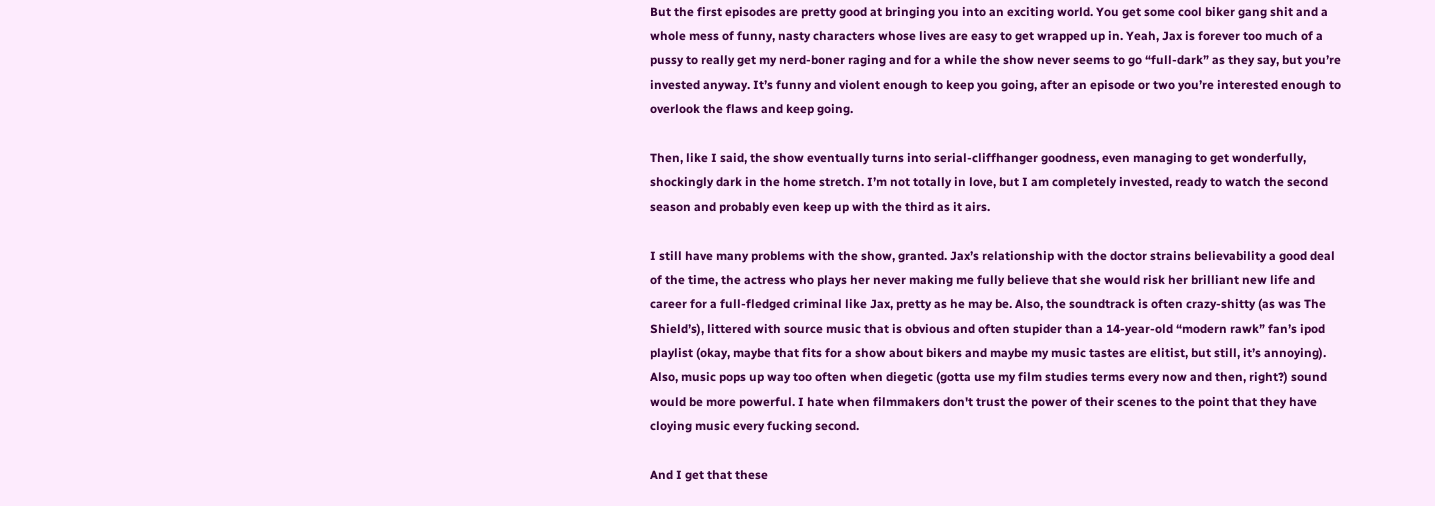But the first episodes are pretty good at bringing you into an exciting world. You get some cool biker gang shit and a whole mess of funny, nasty characters whose lives are easy to get wrapped up in. Yeah, Jax is forever too much of a pussy to really get my nerd-boner raging and for a while the show never seems to go “full-dark” as they say, but you’re invested anyway. It’s funny and violent enough to keep you going, after an episode or two you’re interested enough to overlook the flaws and keep going.

Then, like I said, the show eventually turns into serial-cliffhanger goodness, even managing to get wonderfully, shockingly dark in the home stretch. I’m not totally in love, but I am completely invested, ready to watch the second season and probably even keep up with the third as it airs.

I still have many problems with the show, granted. Jax’s relationship with the doctor strains believability a good deal of the time, the actress who plays her never making me fully believe that she would risk her brilliant new life and career for a full-fledged criminal like Jax, pretty as he may be. Also, the soundtrack is often crazy-shitty (as was The Shield’s), littered with source music that is obvious and often stupider than a 14-year-old “modern rawk” fan’s ipod playlist (okay, maybe that fits for a show about bikers and maybe my music tastes are elitist, but still, it’s annoying). Also, music pops up way too often when diegetic (gotta use my film studies terms every now and then, right?) sound would be more powerful. I hate when filmmakers don't trust the power of their scenes to the point that they have cloying music every fucking second.

And I get that these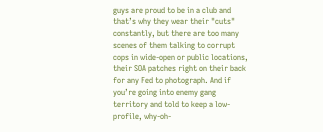guys are proud to be in a club and that’s why they wear their "cuts" constantly, but there are too many scenes of them talking to corrupt cops in wide-open or public locations, their SOA patches right on their back for any Fed to photograph. And if you’re going into enemy gang territory and told to keep a low-profile, why-oh-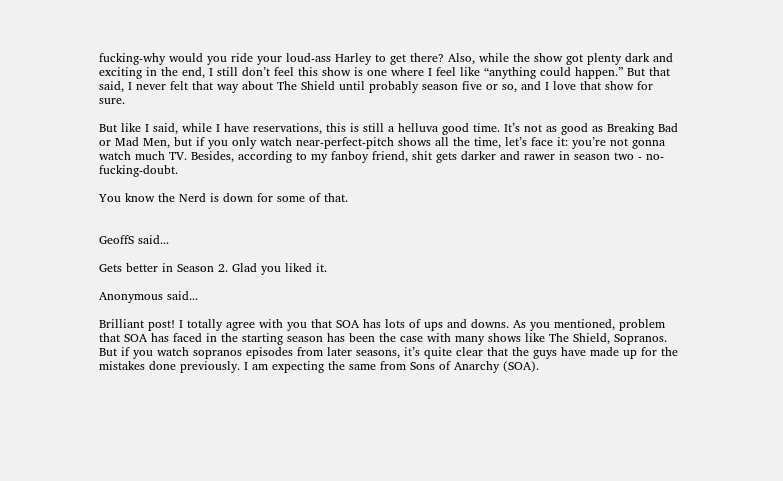fucking-why would you ride your loud-ass Harley to get there? Also, while the show got plenty dark and exciting in the end, I still don’t feel this show is one where I feel like “anything could happen.” But that said, I never felt that way about The Shield until probably season five or so, and I love that show for sure.

But like I said, while I have reservations, this is still a helluva good time. It’s not as good as Breaking Bad or Mad Men, but if you only watch near-perfect-pitch shows all the time, let’s face it: you’re not gonna watch much TV. Besides, according to my fanboy friend, shit gets darker and rawer in season two - no-fucking-doubt.

You know the Nerd is down for some of that.


GeoffS said...

Gets better in Season 2. Glad you liked it.

Anonymous said...

Brilliant post! I totally agree with you that SOA has lots of ups and downs. As you mentioned, problem that SOA has faced in the starting season has been the case with many shows like The Shield, Sopranos. But if you watch sopranos episodes from later seasons, it’s quite clear that the guys have made up for the mistakes done previously. I am expecting the same from Sons of Anarchy (SOA).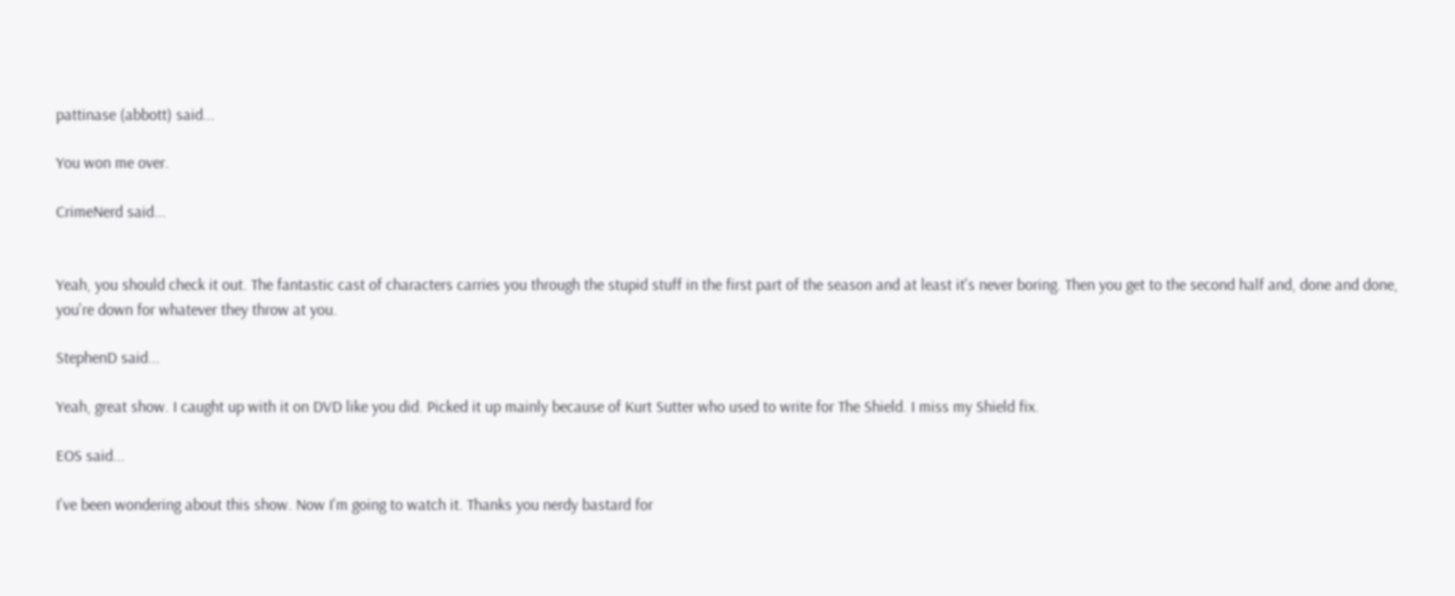pattinase (abbott) said...

You won me over.

CrimeNerd said...


Yeah, you should check it out. The fantastic cast of characters carries you through the stupid stuff in the first part of the season and at least it's never boring. Then you get to the second half and, done and done, you're down for whatever they throw at you.

StephenD said...

Yeah, great show. I caught up with it on DVD like you did. Picked it up mainly because of Kurt Sutter who used to write for The Shield. I miss my Shield fix.

EOS said...

I've been wondering about this show. Now I'm going to watch it. Thanks you nerdy bastard for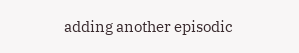adding another episodic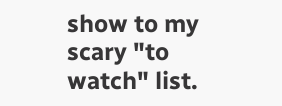show to my scary "to watch" list.